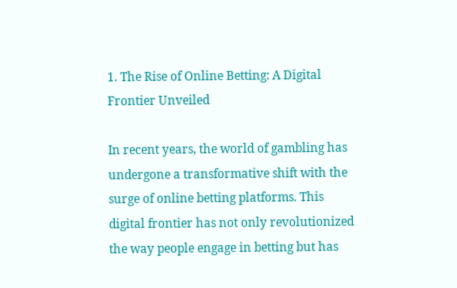1. The Rise of Online Betting: A Digital Frontier Unveiled

In recent years, the world of gambling has undergone a transformative shift with the surge of online betting platforms. This digital frontier has not only revolutionized the way people engage in betting but has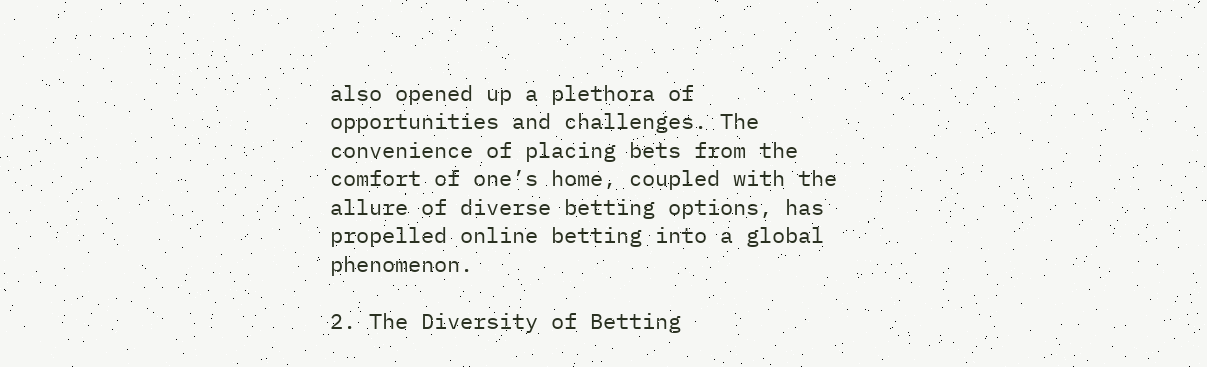also opened up a plethora of opportunities and challenges. The convenience of placing bets from the comfort of one’s home, coupled with the allure of diverse betting options, has propelled online betting into a global phenomenon.

2. The Diversity of Betting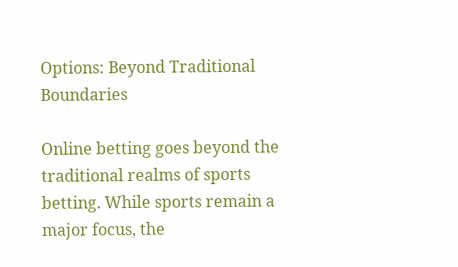Options: Beyond Traditional Boundaries

Online betting goes beyond the traditional realms of sports betting. While sports remain a major focus, the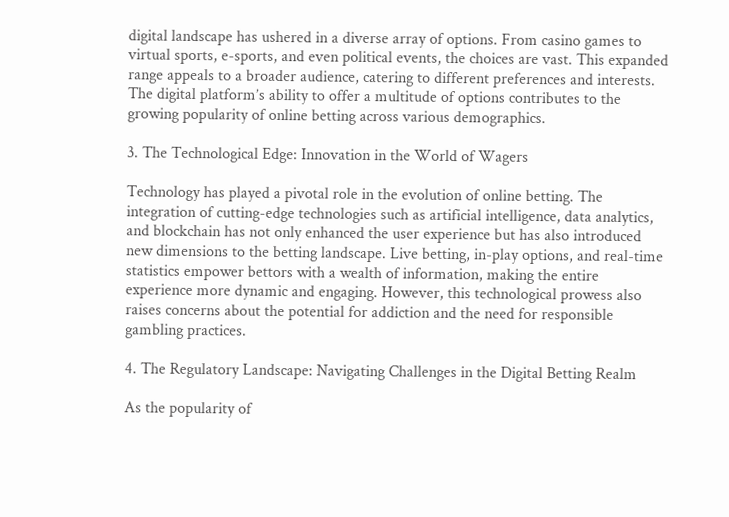digital landscape has ushered in a diverse array of options. From casino games to virtual sports, e-sports, and even political events, the choices are vast. This expanded range appeals to a broader audience, catering to different preferences and interests. The digital platform’s ability to offer a multitude of options contributes to the growing popularity of online betting across various demographics.

3. The Technological Edge: Innovation in the World of Wagers

Technology has played a pivotal role in the evolution of online betting. The integration of cutting-edge technologies such as artificial intelligence, data analytics, and blockchain has not only enhanced the user experience but has also introduced new dimensions to the betting landscape. Live betting, in-play options, and real-time statistics empower bettors with a wealth of information, making the entire experience more dynamic and engaging. However, this technological prowess also raises concerns about the potential for addiction and the need for responsible gambling practices.

4. The Regulatory Landscape: Navigating Challenges in the Digital Betting Realm

As the popularity of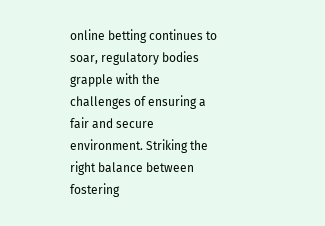online betting continues to soar, regulatory bodies grapple with the challenges of ensuring a fair and secure environment. Striking the right balance between fostering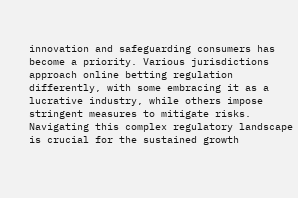innovation and safeguarding consumers has become a priority. Various jurisdictions approach online betting regulation differently, with some embracing it as a lucrative industry, while others impose stringent measures to mitigate risks. Navigating this complex regulatory landscape is crucial for the sustained growth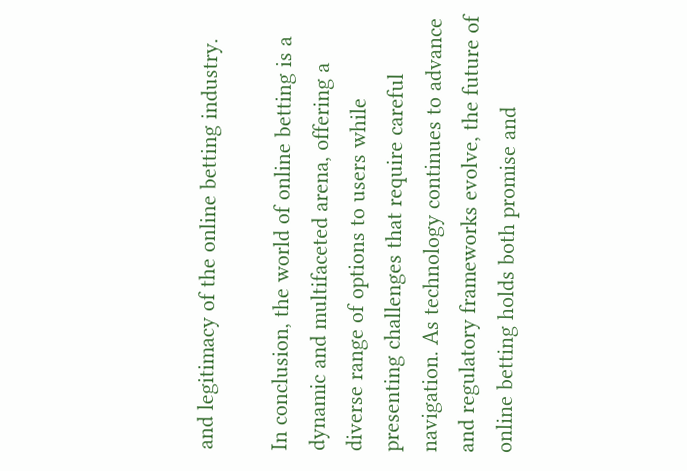and legitimacy of the online betting industry.

In conclusion, the world of online betting is a dynamic and multifaceted arena, offering a diverse range of options to users while presenting challenges that require careful navigation. As technology continues to advance and regulatory frameworks evolve, the future of online betting holds both promise and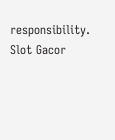responsibility. Slot Gacor